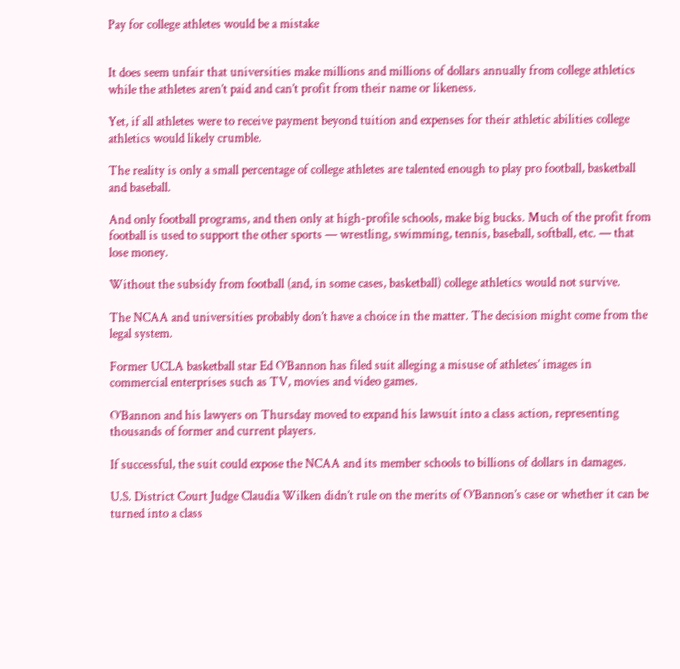Pay for college athletes would be a mistake


It does seem unfair that universities make millions and millions of dollars annually from college athletics while the athletes aren’t paid and can’t profit from their name or likeness.

Yet, if all athletes were to receive payment beyond tuition and expenses for their athletic abilities college athletics would likely crumble.

The reality is only a small percentage of college athletes are talented enough to play pro football, basketball and baseball.

And only football programs, and then only at high-profile schools, make big bucks. Much of the profit from football is used to support the other sports — wrestling, swimming, tennis, baseball, softball, etc. — that lose money.

Without the subsidy from football (and, in some cases, basketball) college athletics would not survive.

The NCAA and universities probably don’t have a choice in the matter. The decision might come from the legal system.

Former UCLA basketball star Ed O’Bannon has filed suit alleging a misuse of athletes’ images in commercial enterprises such as TV, movies and video games.

O’Bannon and his lawyers on Thursday moved to expand his lawsuit into a class action, representing thousands of former and current players.

If successful, the suit could expose the NCAA and its member schools to billions of dollars in damages.

U.S. District Court Judge Claudia Wilken didn’t rule on the merits of O’Bannon’s case or whether it can be turned into a class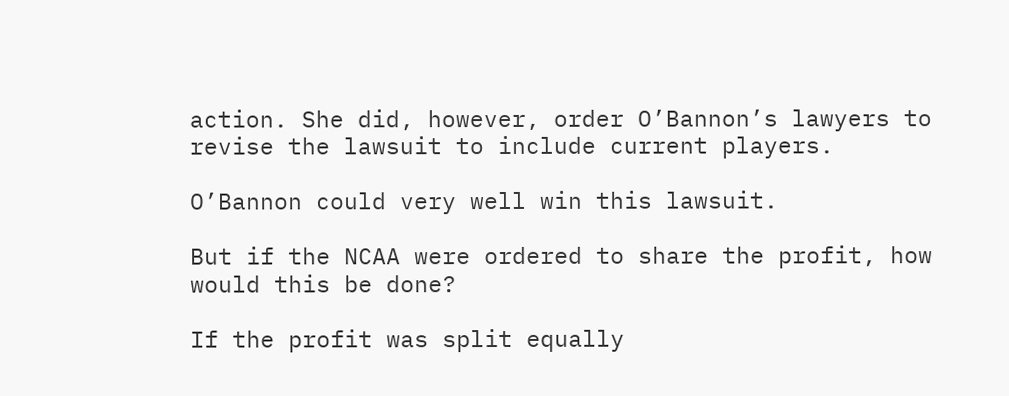action. She did, however, order O’Bannon’s lawyers to revise the lawsuit to include current players.

O’Bannon could very well win this lawsuit.

But if the NCAA were ordered to share the profit, how would this be done?

If the profit was split equally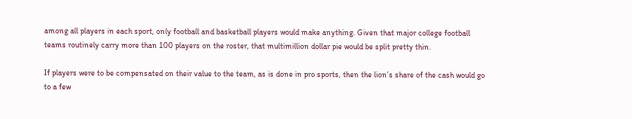among all players in each sport, only football and basketball players would make anything. Given that major college football teams routinely carry more than 100 players on the roster, that multimillion dollar pie would be split pretty thin.

If players were to be compensated on their value to the team, as is done in pro sports, then the lion’s share of the cash would go to a few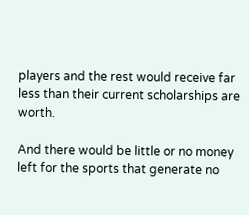players and the rest would receive far less than their current scholarships are worth.

And there would be little or no money left for the sports that generate no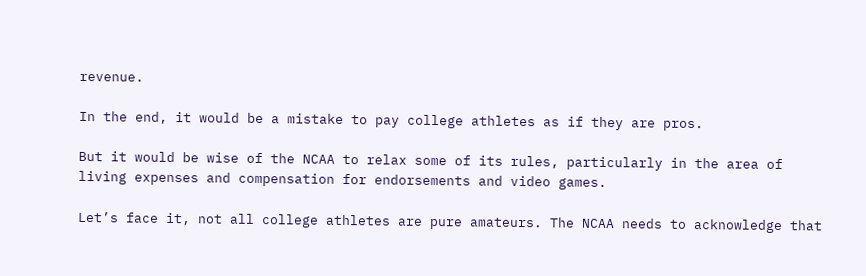revenue.

In the end, it would be a mistake to pay college athletes as if they are pros.

But it would be wise of the NCAA to relax some of its rules, particularly in the area of living expenses and compensation for endorsements and video games.

Let’s face it, not all college athletes are pure amateurs. The NCAA needs to acknowledge that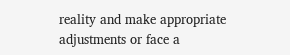reality and make appropriate adjustments or face a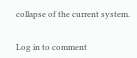collapse of the current system.


Log in to comment